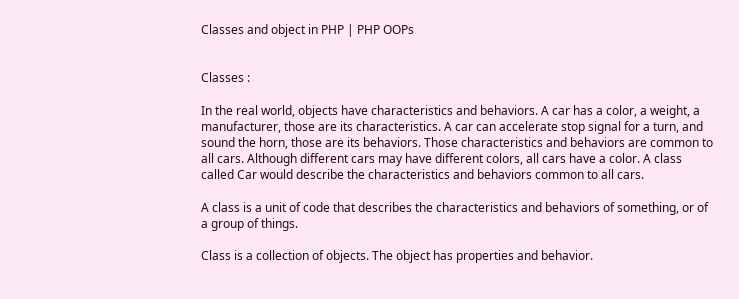Classes and object in PHP | PHP OOPs


Classes :

In the real world, objects have characteristics and behaviors. A car has a color, a weight, a manufacturer, those are its characteristics. A car can accelerate stop signal for a turn, and sound the horn, those are its behaviors. Those characteristics and behaviors are common to all cars. Although different cars may have different colors, all cars have a color. A class called Car would describe the characteristics and behaviors common to all cars.

A class is a unit of code that describes the characteristics and behaviors of something, or of a group of things.

Class is a collection of objects. The object has properties and behavior.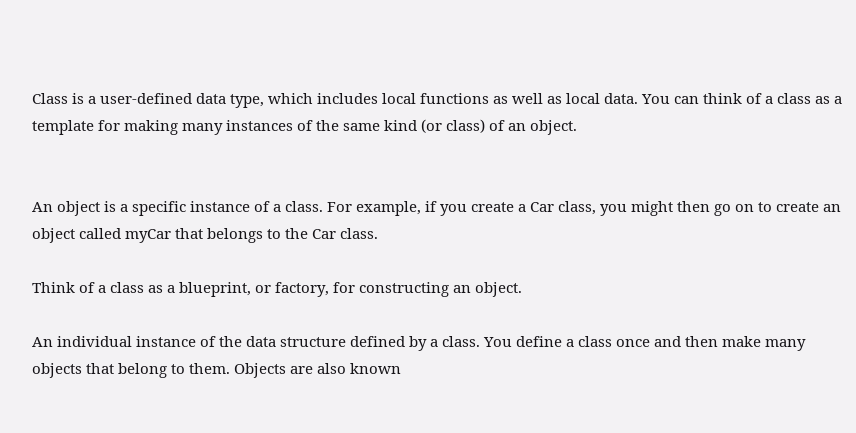Class is a user-defined data type, which includes local functions as well as local data. You can think of a class as a template for making many instances of the same kind (or class) of an object.


An object is a specific instance of a class. For example, if you create a Car class, you might then go on to create an object called myCar that belongs to the Car class.

Think of a class as a blueprint, or factory, for constructing an object.

An individual instance of the data structure defined by a class. You define a class once and then make many objects that belong to them. Objects are also known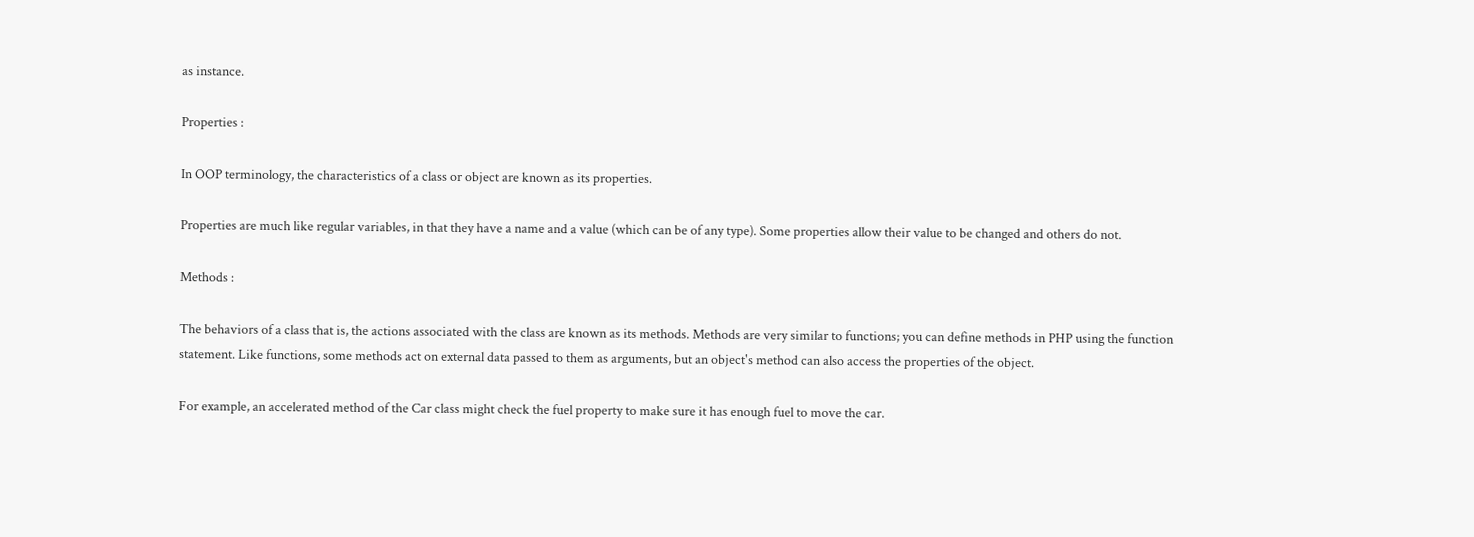as instance.

Properties :

In OOP terminology, the characteristics of a class or object are known as its properties.

Properties are much like regular variables, in that they have a name and a value (which can be of any type). Some properties allow their value to be changed and others do not.

Methods :

The behaviors of a class that is, the actions associated with the class are known as its methods. Methods are very similar to functions; you can define methods in PHP using the function statement. Like functions, some methods act on external data passed to them as arguments, but an object's method can also access the properties of the object.

For example, an accelerated method of the Car class might check the fuel property to make sure it has enough fuel to move the car.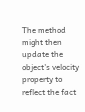The method might then update the object's velocity property to reflect the fact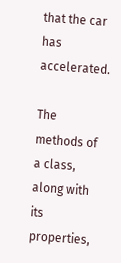that the car has accelerated.

The methods of a class, along with its properties,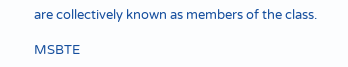are collectively known as members of the class.

MSBTE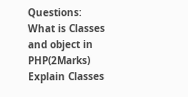Questions:
What is Classes and object in PHP(2Marks)
Explain Classes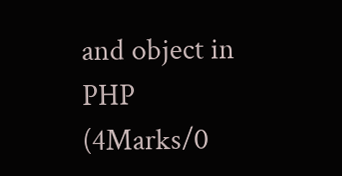and object in PHP (4Marks/0